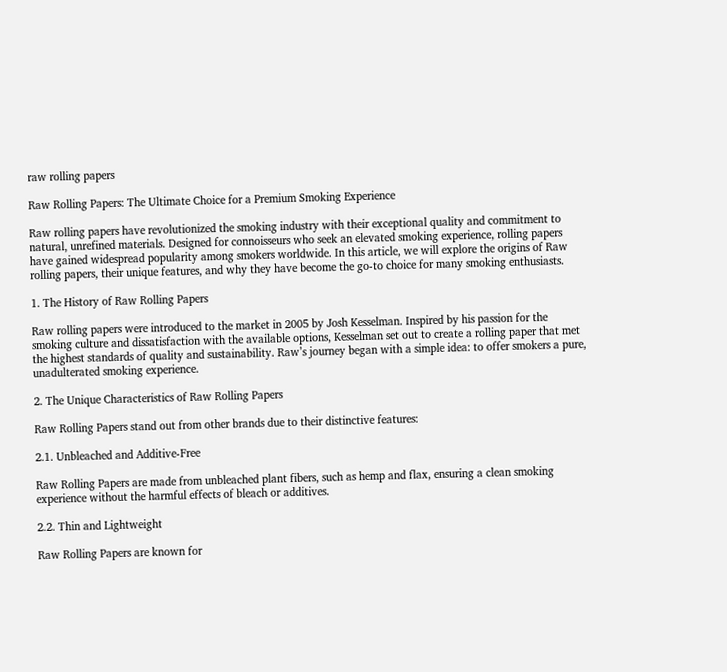raw rolling papers

Raw Rolling Papers: The Ultimate Choice for a Premium Smoking Experience

Raw rolling papers have revolutionized the smoking industry with their exceptional quality and commitment to natural, unrefined materials. Designed for connoisseurs who seek an elevated smoking experience, rolling papers have gained widespread popularity among smokers worldwide. In this article, we will explore the origins of Raw rolling papers, their unique features, and why they have become the go-to choice for many smoking enthusiasts.

1. The History of Raw Rolling Papers

Raw rolling papers were introduced to the market in 2005 by Josh Kesselman. Inspired by his passion for the smoking culture and dissatisfaction with the available options, Kesselman set out to create a rolling paper that met the highest standards of quality and sustainability. Raw’s journey began with a simple idea: to offer smokers a pure, unadulterated smoking experience.

2. The Unique Characteristics of Raw Rolling Papers

Raw Rolling Papers stand out from other brands due to their distinctive features:

2.1. Unbleached and Additive-Free

Raw Rolling Papers are made from unbleached plant fibers, such as hemp and flax, ensuring a clean smoking experience without the harmful effects of bleach or additives.

2.2. Thin and Lightweight

Raw Rolling Papers are known for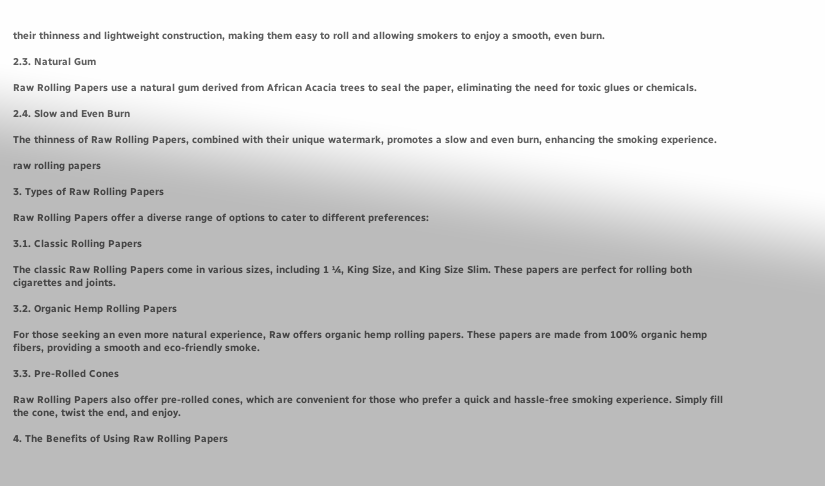their thinness and lightweight construction, making them easy to roll and allowing smokers to enjoy a smooth, even burn.

2.3. Natural Gum

Raw Rolling Papers use a natural gum derived from African Acacia trees to seal the paper, eliminating the need for toxic glues or chemicals.

2.4. Slow and Even Burn

The thinness of Raw Rolling Papers, combined with their unique watermark, promotes a slow and even burn, enhancing the smoking experience.

raw rolling papers

3. Types of Raw Rolling Papers

Raw Rolling Papers offer a diverse range of options to cater to different preferences:

3.1. Classic Rolling Papers

The classic Raw Rolling Papers come in various sizes, including 1 ¼, King Size, and King Size Slim. These papers are perfect for rolling both cigarettes and joints.

3.2. Organic Hemp Rolling Papers

For those seeking an even more natural experience, Raw offers organic hemp rolling papers. These papers are made from 100% organic hemp fibers, providing a smooth and eco-friendly smoke.

3.3. Pre-Rolled Cones

Raw Rolling Papers also offer pre-rolled cones, which are convenient for those who prefer a quick and hassle-free smoking experience. Simply fill the cone, twist the end, and enjoy.

4. The Benefits of Using Raw Rolling Papers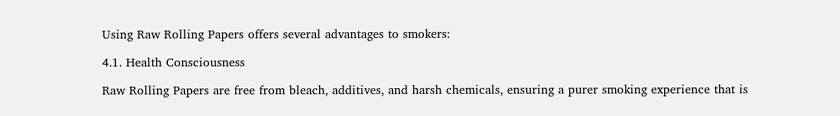Using Raw Rolling Papers offers several advantages to smokers:

4.1. Health Consciousness

Raw Rolling Papers are free from bleach, additives, and harsh chemicals, ensuring a purer smoking experience that is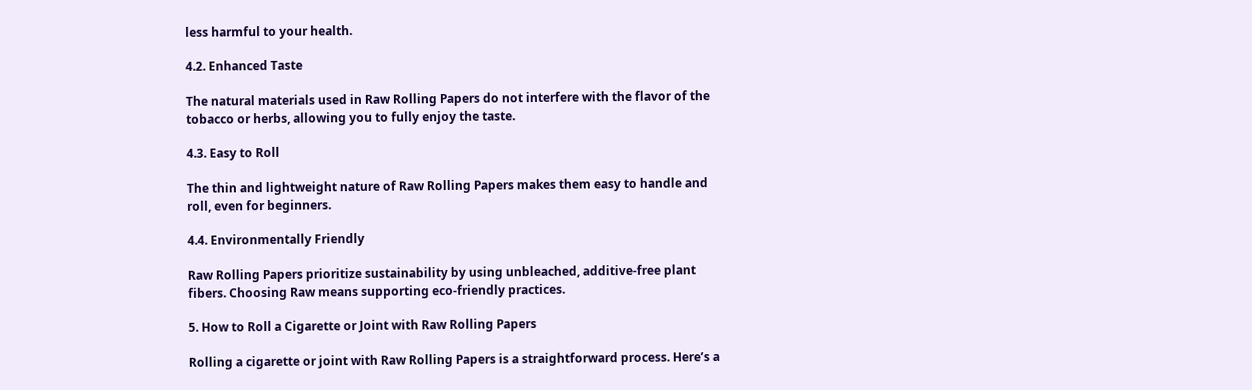less harmful to your health.

4.2. Enhanced Taste

The natural materials used in Raw Rolling Papers do not interfere with the flavor of the tobacco or herbs, allowing you to fully enjoy the taste.

4.3. Easy to Roll

The thin and lightweight nature of Raw Rolling Papers makes them easy to handle and roll, even for beginners.

4.4. Environmentally Friendly

Raw Rolling Papers prioritize sustainability by using unbleached, additive-free plant fibers. Choosing Raw means supporting eco-friendly practices.

5. How to Roll a Cigarette or Joint with Raw Rolling Papers

Rolling a cigarette or joint with Raw Rolling Papers is a straightforward process. Here’s a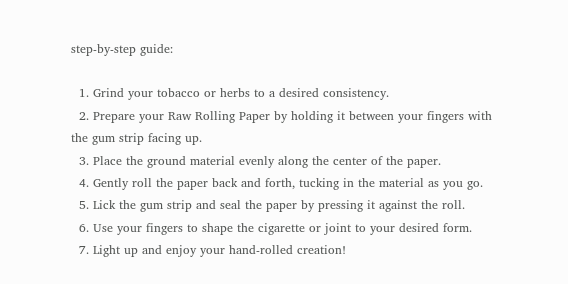step-by-step guide:

  1. Grind your tobacco or herbs to a desired consistency.
  2. Prepare your Raw Rolling Paper by holding it between your fingers with the gum strip facing up.
  3. Place the ground material evenly along the center of the paper.
  4. Gently roll the paper back and forth, tucking in the material as you go.
  5. Lick the gum strip and seal the paper by pressing it against the roll.
  6. Use your fingers to shape the cigarette or joint to your desired form.
  7. Light up and enjoy your hand-rolled creation!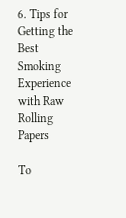6. Tips for Getting the Best Smoking Experience with Raw Rolling Papers

To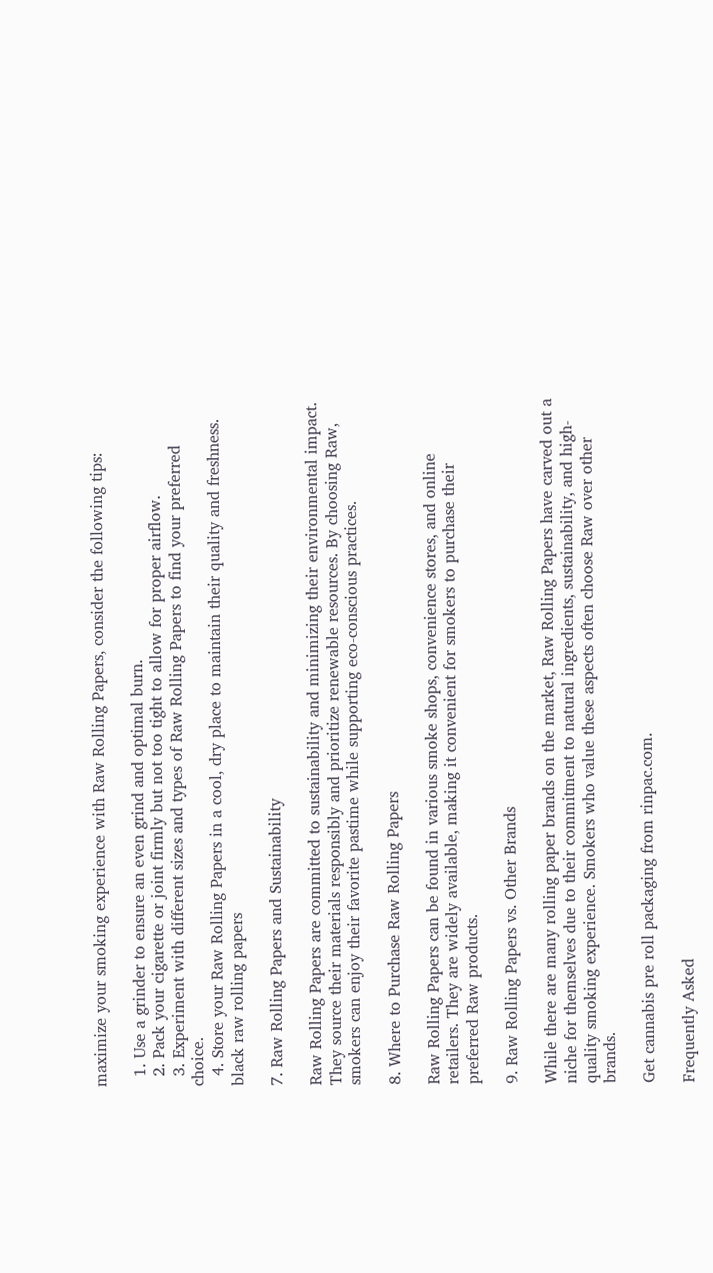maximize your smoking experience with Raw Rolling Papers, consider the following tips:

  1. Use a grinder to ensure an even grind and optimal burn.
  2. Pack your cigarette or joint firmly but not too tight to allow for proper airflow.
  3. Experiment with different sizes and types of Raw Rolling Papers to find your preferred choice.
  4. Store your Raw Rolling Papers in a cool, dry place to maintain their quality and freshness.
black raw rolling papers

7. Raw Rolling Papers and Sustainability

Raw Rolling Papers are committed to sustainability and minimizing their environmental impact. They source their materials responsibly and prioritize renewable resources. By choosing Raw, smokers can enjoy their favorite pastime while supporting eco-conscious practices.

8. Where to Purchase Raw Rolling Papers

Raw Rolling Papers can be found in various smoke shops, convenience stores, and online retailers. They are widely available, making it convenient for smokers to purchase their preferred Raw products.

9. Raw Rolling Papers vs. Other Brands

While there are many rolling paper brands on the market, Raw Rolling Papers have carved out a niche for themselves due to their commitment to natural ingredients, sustainability, and high-quality smoking experience. Smokers who value these aspects often choose Raw over other brands.

Get cannabis pre roll packaging from rinpac.com.

Frequently Asked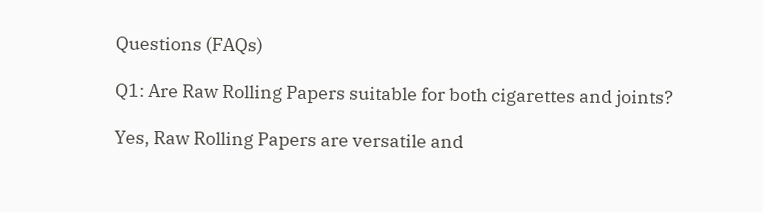Questions (FAQs)

Q1: Are Raw Rolling Papers suitable for both cigarettes and joints?

Yes, Raw Rolling Papers are versatile and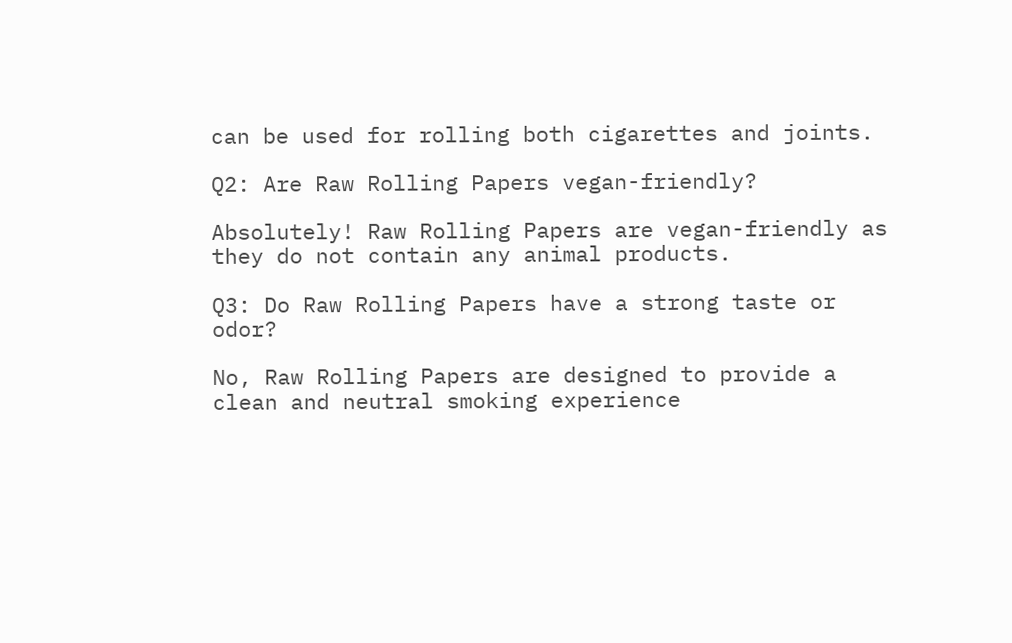can be used for rolling both cigarettes and joints.

Q2: Are Raw Rolling Papers vegan-friendly?

Absolutely! Raw Rolling Papers are vegan-friendly as they do not contain any animal products.

Q3: Do Raw Rolling Papers have a strong taste or odor?

No, Raw Rolling Papers are designed to provide a clean and neutral smoking experience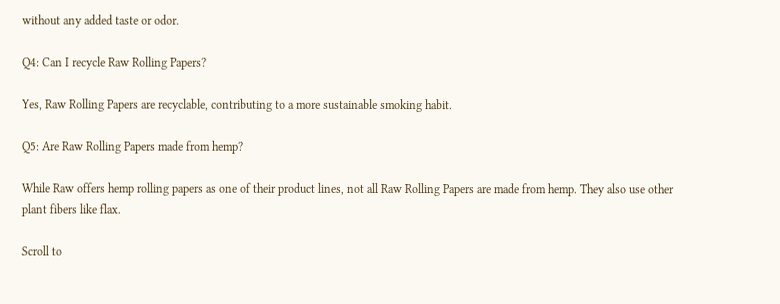without any added taste or odor.

Q4: Can I recycle Raw Rolling Papers?

Yes, Raw Rolling Papers are recyclable, contributing to a more sustainable smoking habit.

Q5: Are Raw Rolling Papers made from hemp?

While Raw offers hemp rolling papers as one of their product lines, not all Raw Rolling Papers are made from hemp. They also use other plant fibers like flax.

Scroll to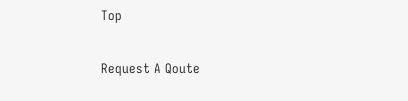Top

Request A Qoute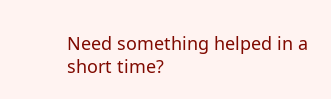Need something helped in a short time?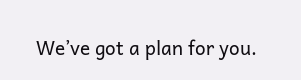We’ve got a plan for you.